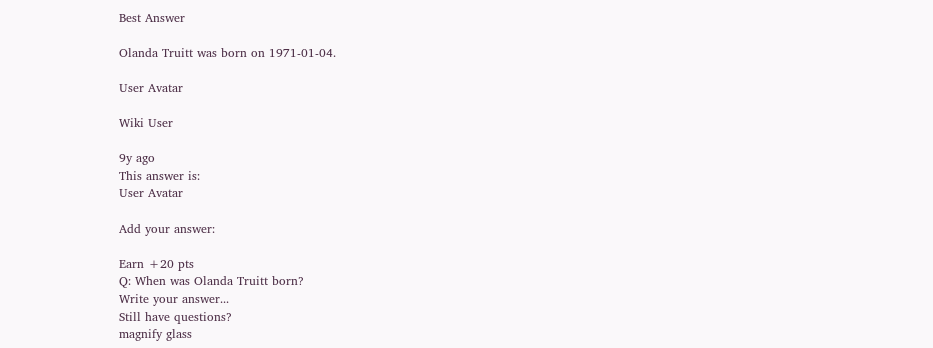Best Answer

Olanda Truitt was born on 1971-01-04.

User Avatar

Wiki User

9y ago
This answer is:
User Avatar

Add your answer:

Earn +20 pts
Q: When was Olanda Truitt born?
Write your answer...
Still have questions?
magnify glass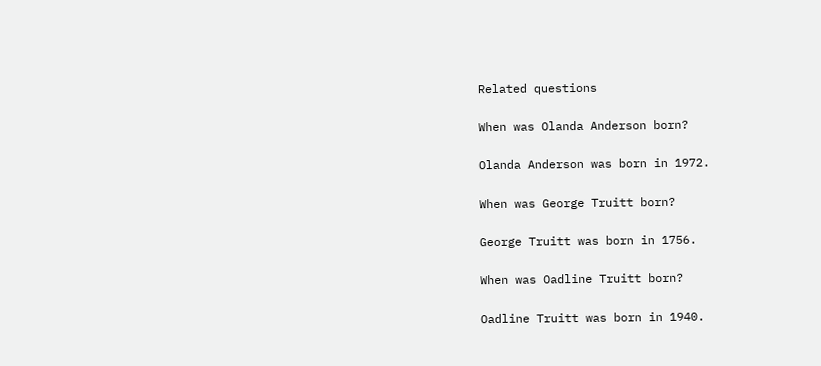Related questions

When was Olanda Anderson born?

Olanda Anderson was born in 1972.

When was George Truitt born?

George Truitt was born in 1756.

When was Oadline Truitt born?

Oadline Truitt was born in 1940.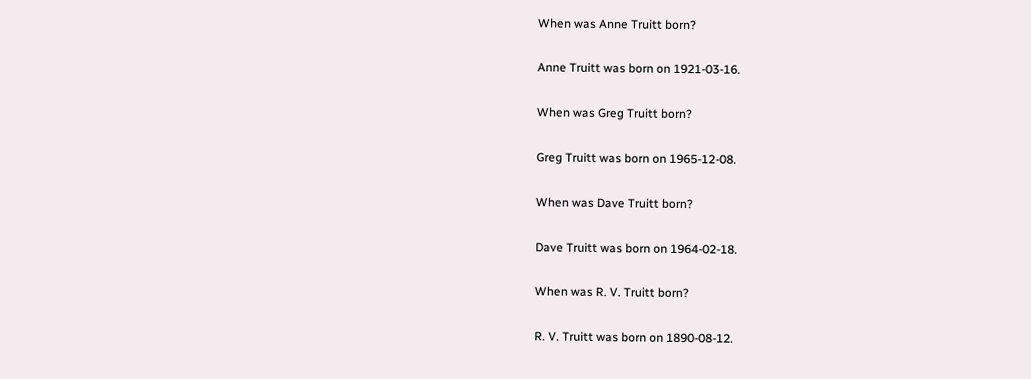When was Anne Truitt born?

Anne Truitt was born on 1921-03-16.

When was Greg Truitt born?

Greg Truitt was born on 1965-12-08.

When was Dave Truitt born?

Dave Truitt was born on 1964-02-18.

When was R. V. Truitt born?

R. V. Truitt was born on 1890-08-12.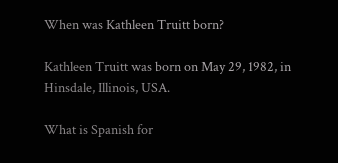When was Kathleen Truitt born?

Kathleen Truitt was born on May 29, 1982, in Hinsdale, Illinois, USA.

What is Spanish for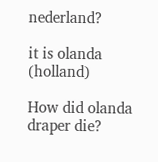nederland?

it is olanda (holland)

How did olanda draper die?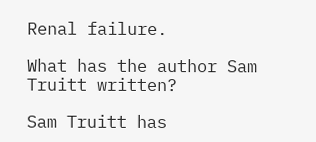Renal failure.

What has the author Sam Truitt written?

Sam Truitt has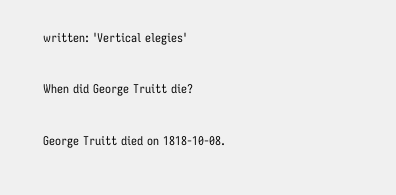written: 'Vertical elegies'

When did George Truitt die?

George Truitt died on 1818-10-08.